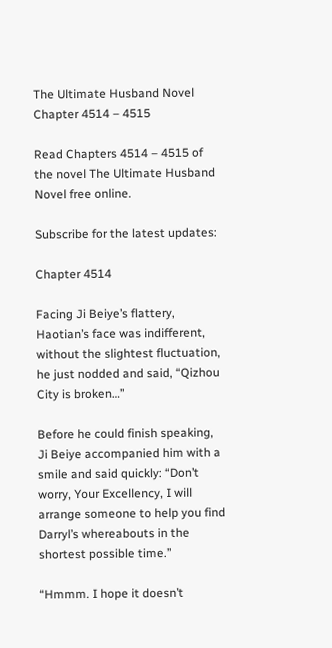The Ultimate Husband Novel Chapter 4514 – 4515

Read Chapters 4514 – 4515 of the novel The Ultimate Husband Novel free online.

Subscribe for the latest updates:

Chapter 4514

Facing Ji Beiye’s flattery, Haotian’s face was indifferent, without the slightest fluctuation, he just nodded and said, “Qizhou City is broken…”

Before he could finish speaking, Ji Beiye accompanied him with a smile and said quickly: “Don’t worry, Your Excellency, I will arrange someone to help you find Darryl’s whereabouts in the shortest possible time.”

“Hmmm. I hope it doesn’t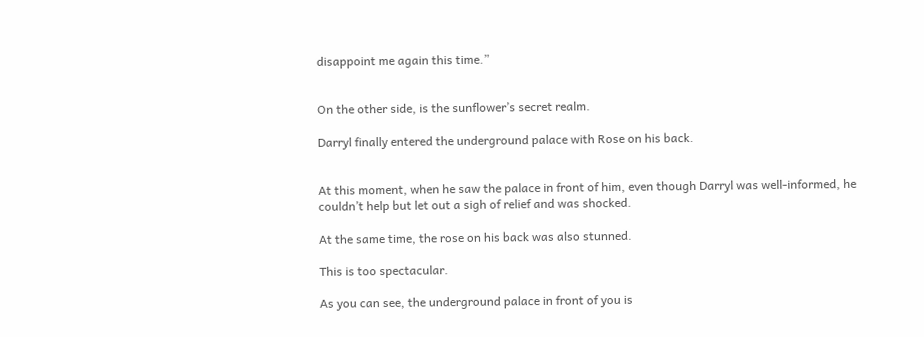disappoint me again this time.”


On the other side, is the sunflower’s secret realm.

Darryl finally entered the underground palace with Rose on his back.


At this moment, when he saw the palace in front of him, even though Darryl was well-informed, he couldn’t help but let out a sigh of relief and was shocked.

At the same time, the rose on his back was also stunned.

This is too spectacular.

As you can see, the underground palace in front of you is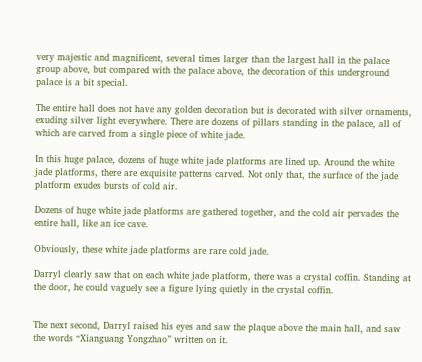very majestic and magnificent, several times larger than the largest hall in the palace group above, but compared with the palace above, the decoration of this underground palace is a bit special.

The entire hall does not have any golden decoration but is decorated with silver ornaments, exuding silver light everywhere. There are dozens of pillars standing in the palace, all of which are carved from a single piece of white jade.

In this huge palace, dozens of huge white jade platforms are lined up. Around the white jade platforms, there are exquisite patterns carved. Not only that, the surface of the jade platform exudes bursts of cold air.

Dozens of huge white jade platforms are gathered together, and the cold air pervades the entire hall, like an ice cave.

Obviously, these white jade platforms are rare cold jade.

Darryl clearly saw that on each white jade platform, there was a crystal coffin. Standing at the door, he could vaguely see a figure lying quietly in the crystal coffin.


The next second, Darryl raised his eyes and saw the plaque above the main hall, and saw the words “Xianguang Yongzhao” written on it.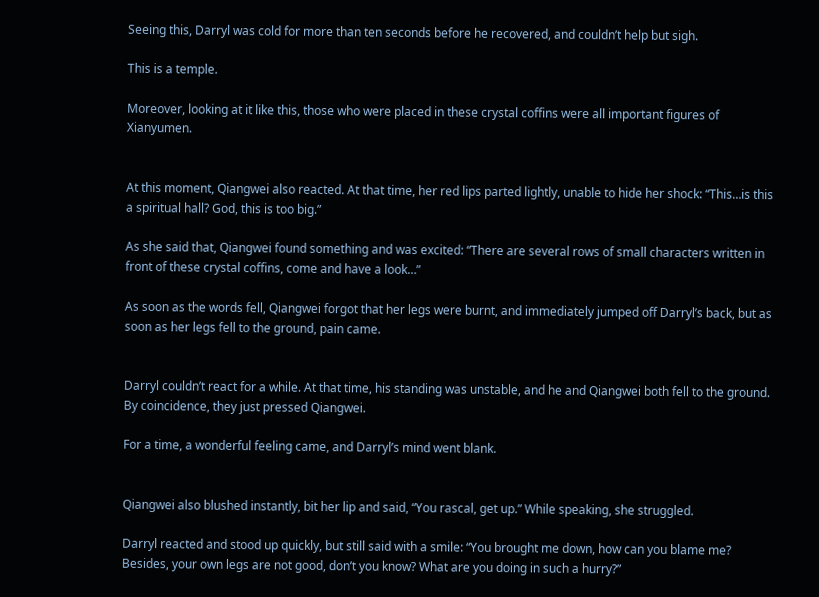Seeing this, Darryl was cold for more than ten seconds before he recovered, and couldn’t help but sigh.

This is a temple.

Moreover, looking at it like this, those who were placed in these crystal coffins were all important figures of Xianyumen.


At this moment, Qiangwei also reacted. At that time, her red lips parted lightly, unable to hide her shock: “This…is this a spiritual hall? God, this is too big.”

As she said that, Qiangwei found something and was excited: “There are several rows of small characters written in front of these crystal coffins, come and have a look…”

As soon as the words fell, Qiangwei forgot that her legs were burnt, and immediately jumped off Darryl’s back, but as soon as her legs fell to the ground, pain came.


Darryl couldn’t react for a while. At that time, his standing was unstable, and he and Qiangwei both fell to the ground. By coincidence, they just pressed Qiangwei.

For a time, a wonderful feeling came, and Darryl’s mind went blank.


Qiangwei also blushed instantly, bit her lip and said, “You rascal, get up.” While speaking, she struggled.

Darryl reacted and stood up quickly, but still said with a smile: “You brought me down, how can you blame me? Besides, your own legs are not good, don’t you know? What are you doing in such a hurry?”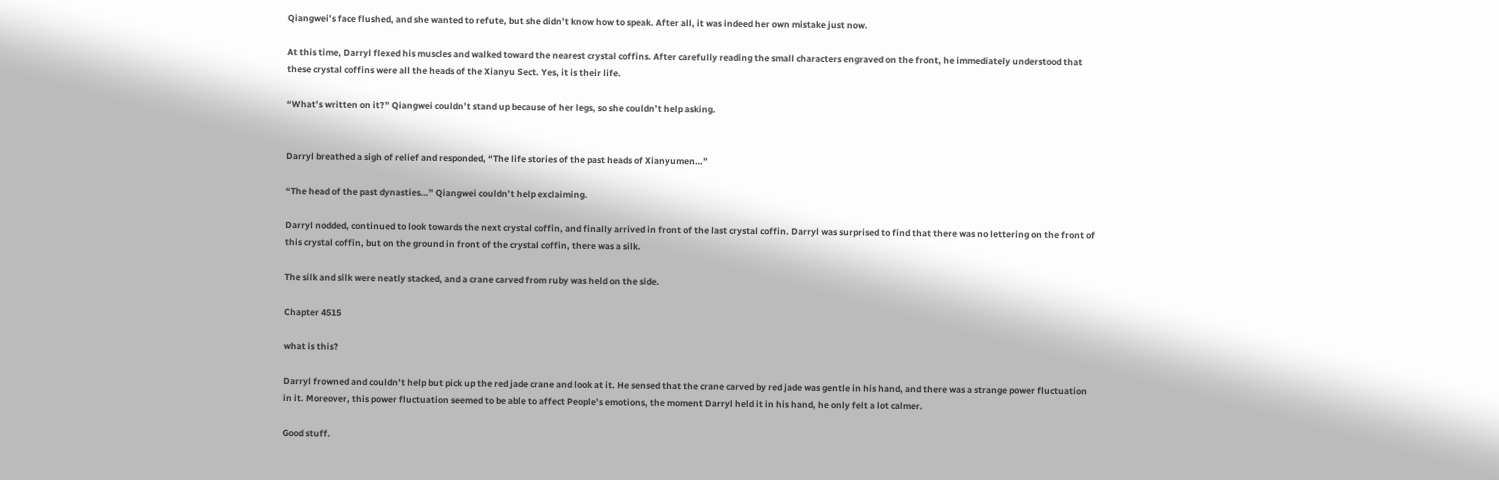Qiangwei’s face flushed, and she wanted to refute, but she didn’t know how to speak. After all, it was indeed her own mistake just now.

At this time, Darryl flexed his muscles and walked toward the nearest crystal coffins. After carefully reading the small characters engraved on the front, he immediately understood that these crystal coffins were all the heads of the Xianyu Sect. Yes, it is their life.

“What’s written on it?” Qiangwei couldn’t stand up because of her legs, so she couldn’t help asking.


Darryl breathed a sigh of relief and responded, “The life stories of the past heads of Xianyumen…”

“The head of the past dynasties…” Qiangwei couldn’t help exclaiming.

Darryl nodded, continued to look towards the next crystal coffin, and finally arrived in front of the last crystal coffin. Darryl was surprised to find that there was no lettering on the front of this crystal coffin, but on the ground in front of the crystal coffin, there was a silk.

The silk and silk were neatly stacked, and a crane carved from ruby was held on the side.

Chapter 4515

what is this?

Darryl frowned and couldn’t help but pick up the red jade crane and look at it. He sensed that the crane carved by red jade was gentle in his hand, and there was a strange power fluctuation in it. Moreover, this power fluctuation seemed to be able to affect People’s emotions, the moment Darryl held it in his hand, he only felt a lot calmer.

Good stuff.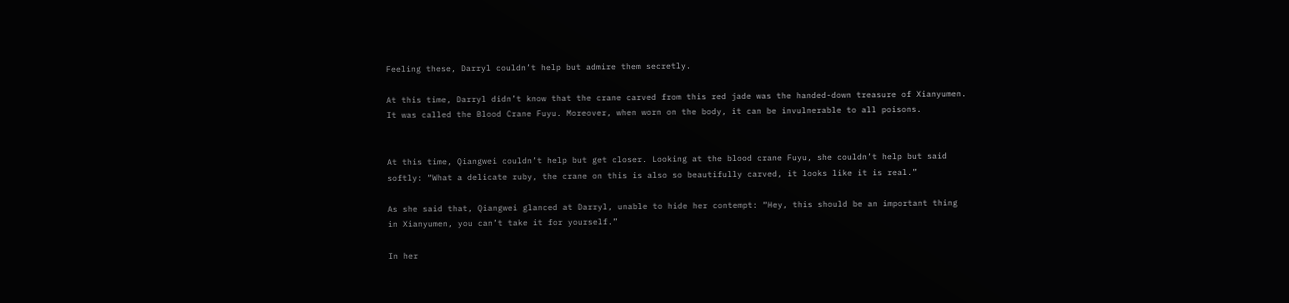Feeling these, Darryl couldn’t help but admire them secretly.

At this time, Darryl didn’t know that the crane carved from this red jade was the handed-down treasure of Xianyumen. It was called the Blood Crane Fuyu. Moreover, when worn on the body, it can be invulnerable to all poisons.


At this time, Qiangwei couldn’t help but get closer. Looking at the blood crane Fuyu, she couldn’t help but said softly: “What a delicate ruby, the crane on this is also so beautifully carved, it looks like it is real.”

As she said that, Qiangwei glanced at Darryl, unable to hide her contempt: “Hey, this should be an important thing in Xianyumen, you can’t take it for yourself.”

In her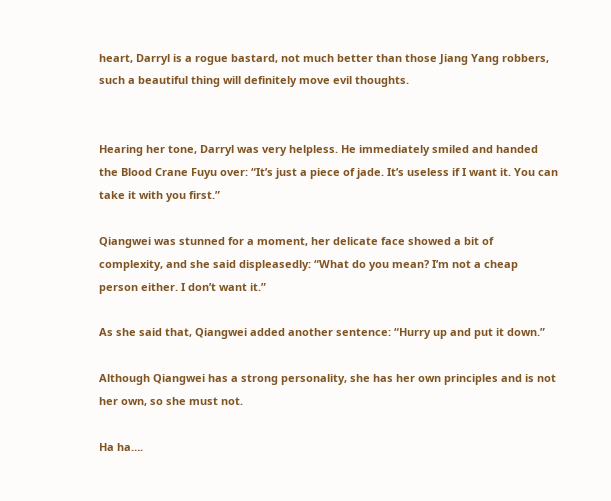heart, Darryl is a rogue bastard, not much better than those Jiang Yang robbers, such a beautiful thing will definitely move evil thoughts.


Hearing her tone, Darryl was very helpless. He immediately smiled and handed the Blood Crane Fuyu over: “It’s just a piece of jade. It’s useless if I want it. You can take it with you first.”

Qiangwei was stunned for a moment, her delicate face showed a bit of complexity, and she said displeasedly: “What do you mean? I’m not a cheap person either. I don’t want it.”

As she said that, Qiangwei added another sentence: “Hurry up and put it down.”

Although Qiangwei has a strong personality, she has her own principles and is not her own, so she must not.

Ha ha….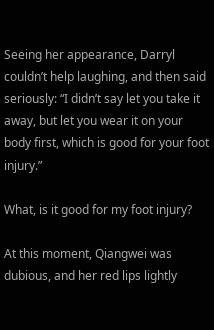Seeing her appearance, Darryl couldn’t help laughing, and then said seriously: “I didn’t say let you take it away, but let you wear it on your body first, which is good for your foot injury.”

What, is it good for my foot injury?

At this moment, Qiangwei was dubious, and her red lips lightly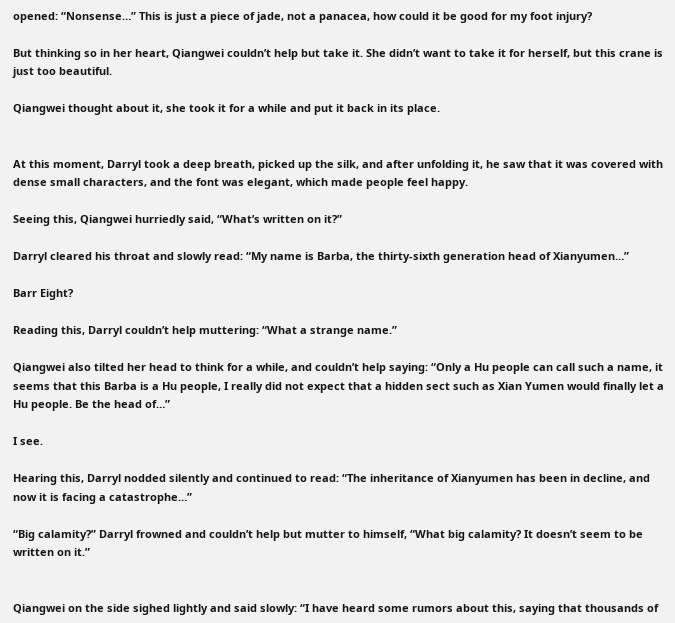opened: “Nonsense…” This is just a piece of jade, not a panacea, how could it be good for my foot injury?

But thinking so in her heart, Qiangwei couldn’t help but take it. She didn’t want to take it for herself, but this crane is just too beautiful.

Qiangwei thought about it, she took it for a while and put it back in its place.


At this moment, Darryl took a deep breath, picked up the silk, and after unfolding it, he saw that it was covered with dense small characters, and the font was elegant, which made people feel happy.

Seeing this, Qiangwei hurriedly said, “What’s written on it?”

Darryl cleared his throat and slowly read: “My name is Barba, the thirty-sixth generation head of Xianyumen…”

Barr Eight?

Reading this, Darryl couldn’t help muttering: “What a strange name.”

Qiangwei also tilted her head to think for a while, and couldn’t help saying: “Only a Hu people can call such a name, it seems that this Barba is a Hu people, I really did not expect that a hidden sect such as Xian Yumen would finally let a Hu people. Be the head of…”

I see.

Hearing this, Darryl nodded silently and continued to read: “The inheritance of Xianyumen has been in decline, and now it is facing a catastrophe…”

“Big calamity?” Darryl frowned and couldn’t help but mutter to himself, “What big calamity? It doesn’t seem to be written on it.”


Qiangwei on the side sighed lightly and said slowly: “I have heard some rumors about this, saying that thousands of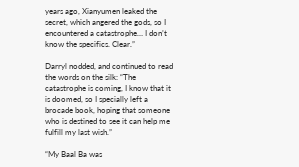years ago, Xianyumen leaked the secret, which angered the gods, so I encountered a catastrophe… I don’t know the specifics. Clear.”

Darryl nodded, and continued to read the words on the silk: “The catastrophe is coming, I know that it is doomed, so I specially left a brocade book, hoping that someone who is destined to see it can help me fulfill my last wish.”

“My Baal Ba was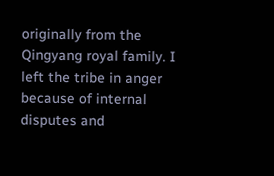originally from the Qingyang royal family. I left the tribe in anger because of internal disputes and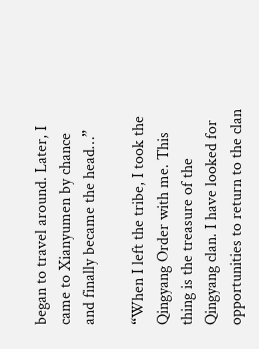began to travel around. Later, I came to Xianyumen by chance and finally became the head…”

“When I left the tribe, I took the Qingyang Order with me. This thing is the treasure of the Qingyang clan. I have looked for opportunities to return to the clan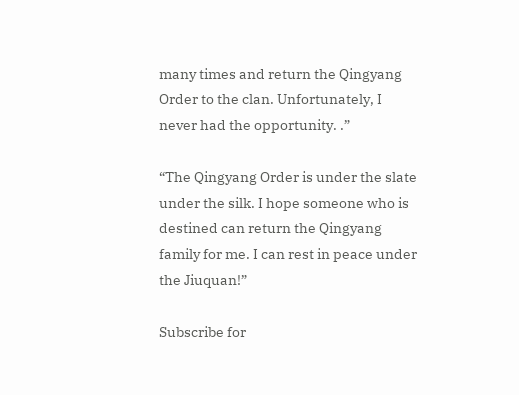many times and return the Qingyang Order to the clan. Unfortunately, I never had the opportunity. .”

“The Qingyang Order is under the slate under the silk. I hope someone who is destined can return the Qingyang family for me. I can rest in peace under the Jiuquan!”

Subscribe for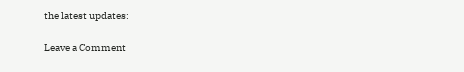the latest updates:

Leave a Comment